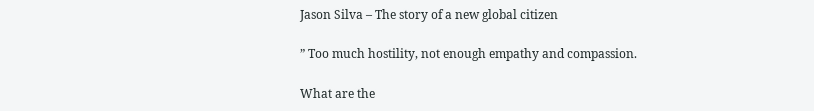Jason Silva – The story of a new global citizen

” Too much hostility, not enough empathy and compassion.

What are the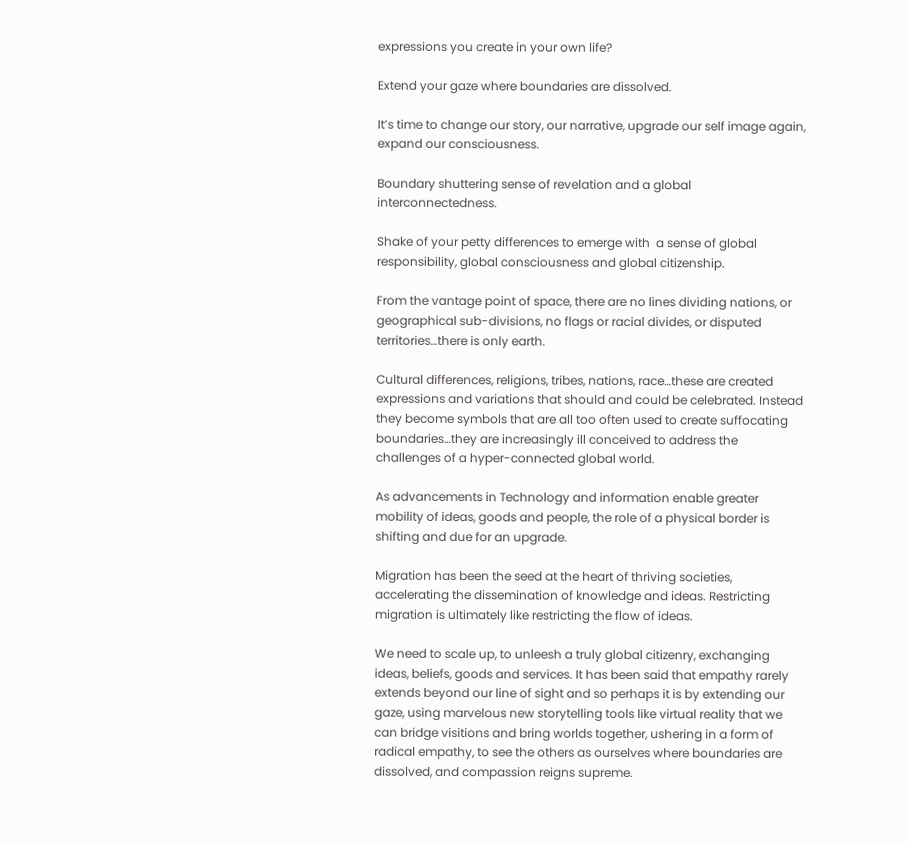expressions you create in your own life?

Extend your gaze where boundaries are dissolved.

It’s time to change our story, our narrative, upgrade our self image again, expand our consciousness.

Boundary shuttering sense of revelation and a global interconnectedness.

Shake of your petty differences to emerge with  a sense of global responsibility, global consciousness and global citizenship.

From the vantage point of space, there are no lines dividing nations, or geographical sub-divisions, no flags or racial divides, or disputed territories…there is only earth.

Cultural differences, religions, tribes, nations, race…these are created expressions and variations that should and could be celebrated. Instead they become symbols that are all too often used to create suffocating boundaries…they are increasingly ill conceived to address the challenges of a hyper-connected global world.

As advancements in Technology and information enable greater mobility of ideas, goods and people, the role of a physical border is shifting and due for an upgrade.

Migration has been the seed at the heart of thriving societies, accelerating the dissemination of knowledge and ideas. Restricting migration is ultimately like restricting the flow of ideas.

We need to scale up, to unleesh a truly global citizenry, exchanging ideas, beliefs, goods and services. It has been said that empathy rarely extends beyond our line of sight and so perhaps it is by extending our gaze, using marvelous new storytelling tools like virtual reality that we can bridge visitions and bring worlds together, ushering in a form of radical empathy, to see the others as ourselves where boundaries are dissolved, and compassion reigns supreme.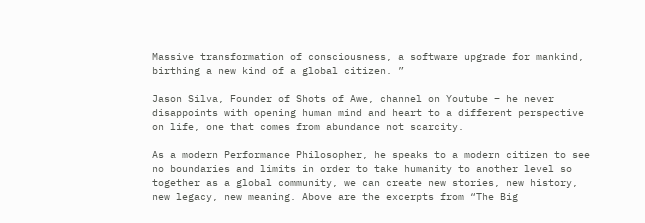Massive transformation of consciousness, a software upgrade for mankind, birthing a new kind of a global citizen. ”

Jason Silva, Founder of Shots of Awe, channel on Youtube – he never disappoints with opening human mind and heart to a different perspective on life, one that comes from abundance not scarcity.

As a modern Performance Philosopher, he speaks to a modern citizen to see no boundaries and limits in order to take humanity to another level so together as a global community, we can create new stories, new history, new legacy, new meaning. Above are the excerpts from “The Big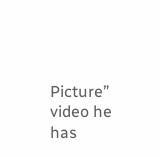Picture” video he has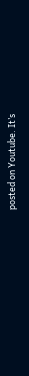posted on Youtube. It’s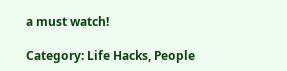a must watch!

Category: Life Hacks, People